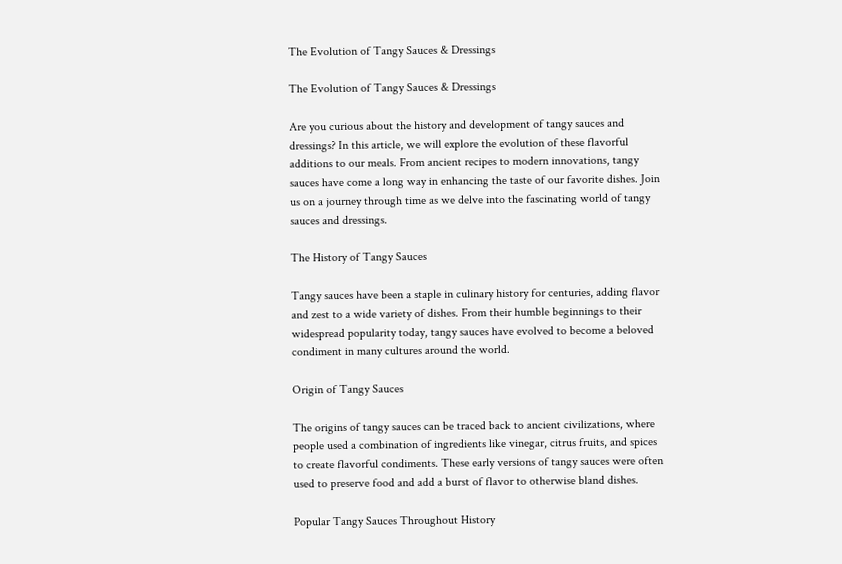The Evolution of Tangy Sauces & Dressings

The Evolution of Tangy Sauces & Dressings

Are you curious about the history and development of tangy sauces and dressings? In this article, we will explore the evolution of these flavorful additions to our meals. From ancient recipes to modern innovations, tangy sauces have come a long way in enhancing the taste of our favorite dishes. Join us on a journey through time as we delve into the fascinating world of tangy sauces and dressings.

The History of Tangy Sauces

Tangy sauces have been a staple in culinary history for centuries, adding flavor and zest to a wide variety of dishes. From their humble beginnings to their widespread popularity today, tangy sauces have evolved to become a beloved condiment in many cultures around the world.

Origin of Tangy Sauces

The origins of tangy sauces can be traced back to ancient civilizations, where people used a combination of ingredients like vinegar, citrus fruits, and spices to create flavorful condiments. These early versions of tangy sauces were often used to preserve food and add a burst of flavor to otherwise bland dishes.

Popular Tangy Sauces Throughout History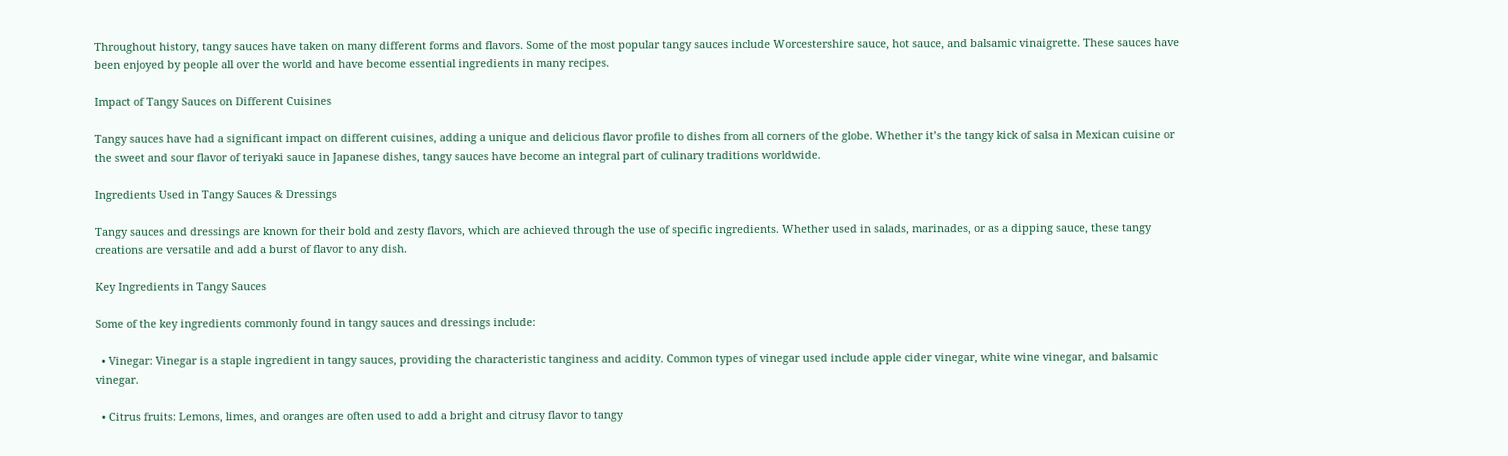Throughout history, tangy sauces have taken on many different forms and flavors. Some of the most popular tangy sauces include Worcestershire sauce, hot sauce, and balsamic vinaigrette. These sauces have been enjoyed by people all over the world and have become essential ingredients in many recipes.

Impact of Tangy Sauces on Different Cuisines

Tangy sauces have had a significant impact on different cuisines, adding a unique and delicious flavor profile to dishes from all corners of the globe. Whether it’s the tangy kick of salsa in Mexican cuisine or the sweet and sour flavor of teriyaki sauce in Japanese dishes, tangy sauces have become an integral part of culinary traditions worldwide.

Ingredients Used in Tangy Sauces & Dressings

Tangy sauces and dressings are known for their bold and zesty flavors, which are achieved through the use of specific ingredients. Whether used in salads, marinades, or as a dipping sauce, these tangy creations are versatile and add a burst of flavor to any dish.

Key Ingredients in Tangy Sauces

Some of the key ingredients commonly found in tangy sauces and dressings include:

  • Vinegar: Vinegar is a staple ingredient in tangy sauces, providing the characteristic tanginess and acidity. Common types of vinegar used include apple cider vinegar, white wine vinegar, and balsamic vinegar.

  • Citrus fruits: Lemons, limes, and oranges are often used to add a bright and citrusy flavor to tangy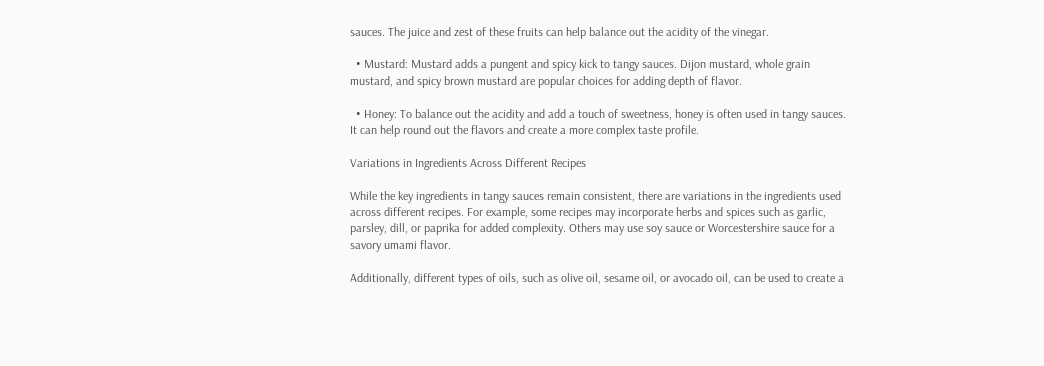sauces. The juice and zest of these fruits can help balance out the acidity of the vinegar.

  • Mustard: Mustard adds a pungent and spicy kick to tangy sauces. Dijon mustard, whole grain mustard, and spicy brown mustard are popular choices for adding depth of flavor.

  • Honey: To balance out the acidity and add a touch of sweetness, honey is often used in tangy sauces. It can help round out the flavors and create a more complex taste profile.

Variations in Ingredients Across Different Recipes

While the key ingredients in tangy sauces remain consistent, there are variations in the ingredients used across different recipes. For example, some recipes may incorporate herbs and spices such as garlic, parsley, dill, or paprika for added complexity. Others may use soy sauce or Worcestershire sauce for a savory umami flavor.

Additionally, different types of oils, such as olive oil, sesame oil, or avocado oil, can be used to create a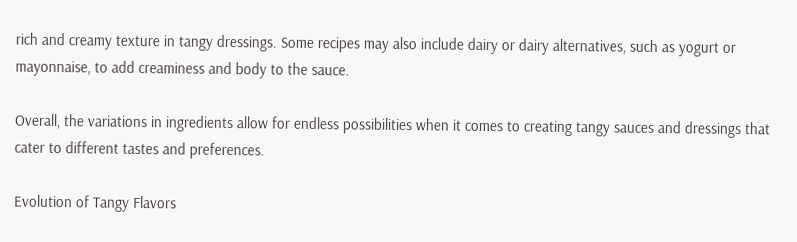rich and creamy texture in tangy dressings. Some recipes may also include dairy or dairy alternatives, such as yogurt or mayonnaise, to add creaminess and body to the sauce.

Overall, the variations in ingredients allow for endless possibilities when it comes to creating tangy sauces and dressings that cater to different tastes and preferences.

Evolution of Tangy Flavors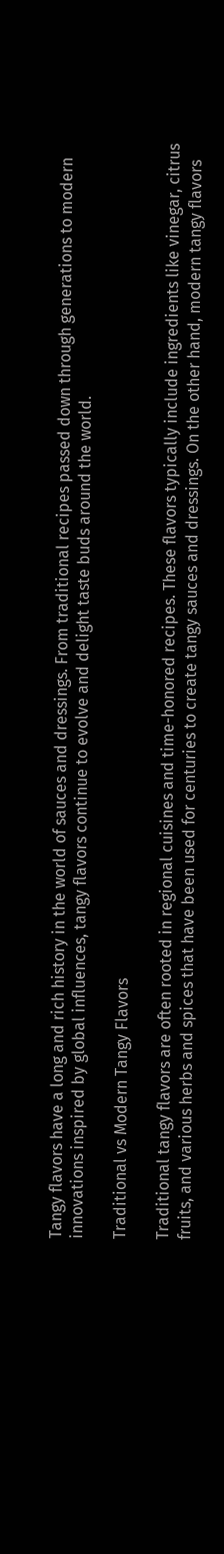Tangy flavors have a long and rich history in the world of sauces and dressings. From traditional recipes passed down through generations to modern innovations inspired by global influences, tangy flavors continue to evolve and delight taste buds around the world.

Traditional vs Modern Tangy Flavors

Traditional tangy flavors are often rooted in regional cuisines and time-honored recipes. These flavors typically include ingredients like vinegar, citrus fruits, and various herbs and spices that have been used for centuries to create tangy sauces and dressings. On the other hand, modern tangy flavors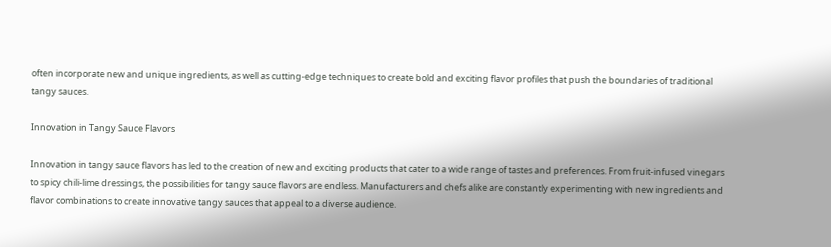often incorporate new and unique ingredients, as well as cutting-edge techniques to create bold and exciting flavor profiles that push the boundaries of traditional tangy sauces.

Innovation in Tangy Sauce Flavors

Innovation in tangy sauce flavors has led to the creation of new and exciting products that cater to a wide range of tastes and preferences. From fruit-infused vinegars to spicy chili-lime dressings, the possibilities for tangy sauce flavors are endless. Manufacturers and chefs alike are constantly experimenting with new ingredients and flavor combinations to create innovative tangy sauces that appeal to a diverse audience.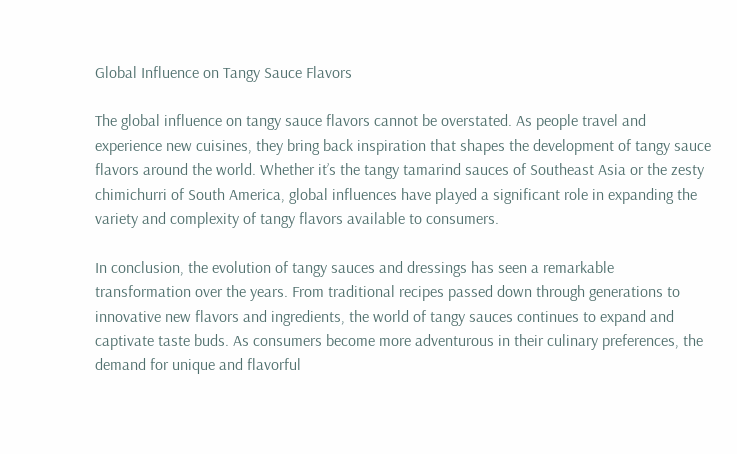Global Influence on Tangy Sauce Flavors

The global influence on tangy sauce flavors cannot be overstated. As people travel and experience new cuisines, they bring back inspiration that shapes the development of tangy sauce flavors around the world. Whether it’s the tangy tamarind sauces of Southeast Asia or the zesty chimichurri of South America, global influences have played a significant role in expanding the variety and complexity of tangy flavors available to consumers.

In conclusion, the evolution of tangy sauces and dressings has seen a remarkable transformation over the years. From traditional recipes passed down through generations to innovative new flavors and ingredients, the world of tangy sauces continues to expand and captivate taste buds. As consumers become more adventurous in their culinary preferences, the demand for unique and flavorful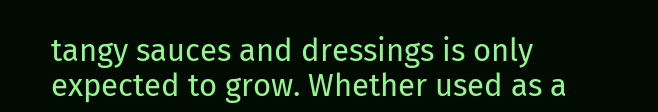tangy sauces and dressings is only expected to grow. Whether used as a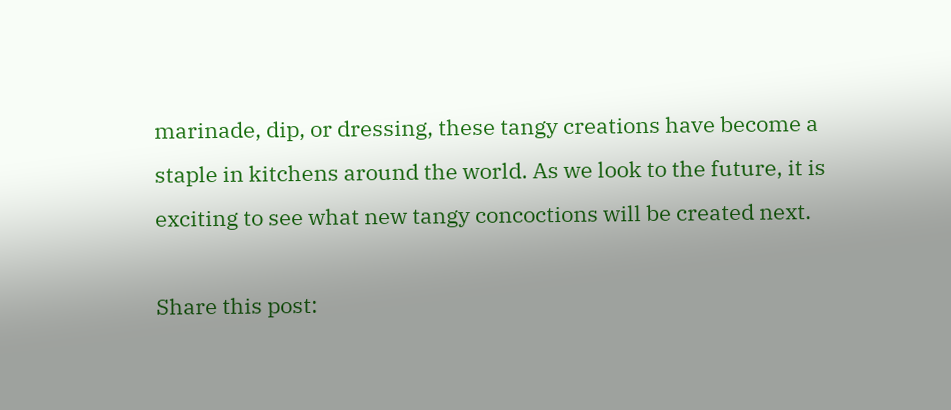marinade, dip, or dressing, these tangy creations have become a staple in kitchens around the world. As we look to the future, it is exciting to see what new tangy concoctions will be created next.

Share this post: